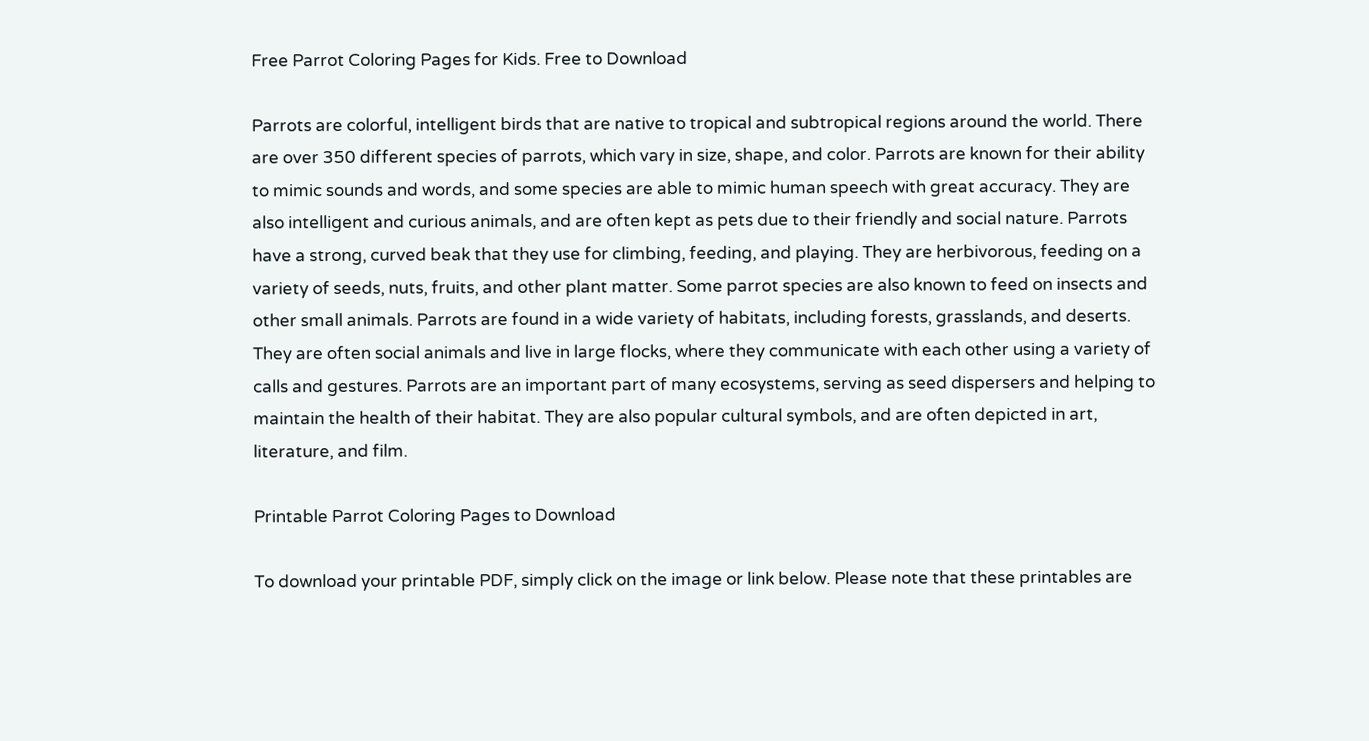Free Parrot Coloring Pages for Kids. Free to Download

Parrots are colorful, intelligent birds that are native to tropical and subtropical regions around the world. There are over 350 different species of parrots, which vary in size, shape, and color. Parrots are known for their ability to mimic sounds and words, and some species are able to mimic human speech with great accuracy. They are also intelligent and curious animals, and are often kept as pets due to their friendly and social nature. Parrots have a strong, curved beak that they use for climbing, feeding, and playing. They are herbivorous, feeding on a variety of seeds, nuts, fruits, and other plant matter. Some parrot species are also known to feed on insects and other small animals. Parrots are found in a wide variety of habitats, including forests, grasslands, and deserts. They are often social animals and live in large flocks, where they communicate with each other using a variety of calls and gestures. Parrots are an important part of many ecosystems, serving as seed dispersers and helping to maintain the health of their habitat. They are also popular cultural symbols, and are often depicted in art, literature, and film.

Printable Parrot Coloring Pages to Download

To download your printable PDF, simply click on the image or link below. Please note that these printables are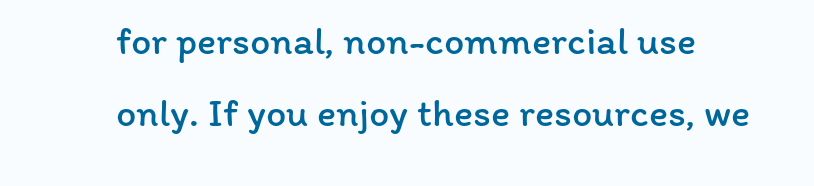for personal, non-commercial use only. If you enjoy these resources, we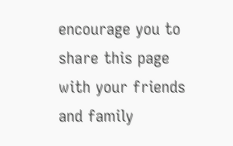encourage you to share this page with your friends and family